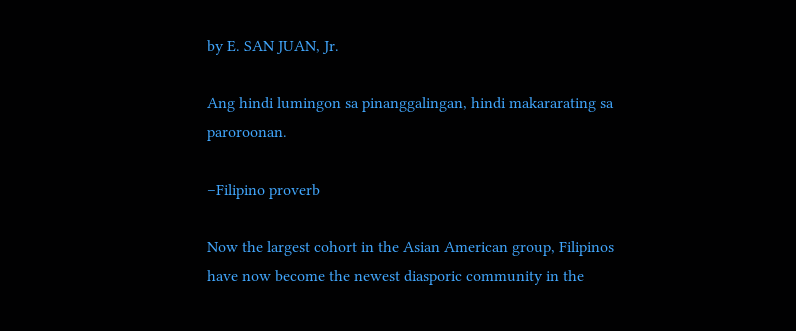by E. SAN JUAN, Jr.

Ang hindi lumingon sa pinanggalingan, hindi makararating sa paroroonan.

–Filipino proverb

Now the largest cohort in the Asian American group, Filipinos have now become the newest diasporic community in the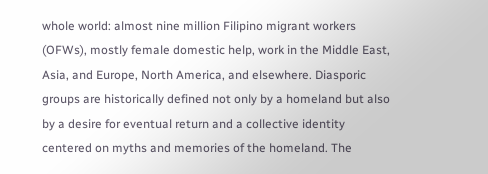whole world: almost nine million Filipino migrant workers (OFWs), mostly female domestic help, work in the Middle East, Asia, and Europe, North America, and elsewhere. Diasporic groups are historically defined not only by a homeland but also by a desire for eventual return and a collective identity centered on myths and memories of the homeland. The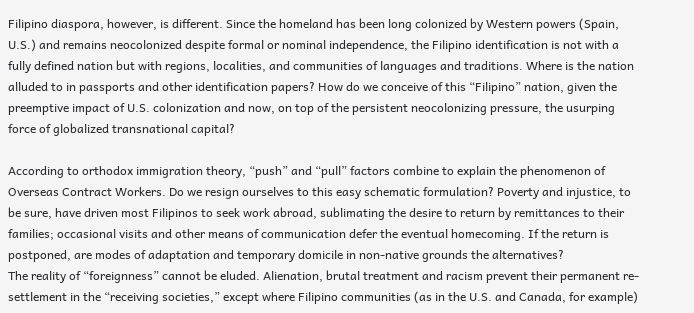Filipino diaspora, however, is different. Since the homeland has been long colonized by Western powers (Spain, U.S.) and remains neocolonized despite formal or nominal independence, the Filipino identification is not with a fully defined nation but with regions, localities, and communities of languages and traditions. Where is the nation alluded to in passports and other identification papers? How do we conceive of this “Filipino” nation, given the preemptive impact of U.S. colonization and now, on top of the persistent neocolonizing pressure, the usurping force of globalized transnational capital?

According to orthodox immigration theory, “push” and “pull” factors combine to explain the phenomenon of Overseas Contract Workers. Do we resign ourselves to this easy schematic formulation? Poverty and injustice, to be sure, have driven most Filipinos to seek work abroad, sublimating the desire to return by remittances to their families; occasional visits and other means of communication defer the eventual homecoming. If the return is postponed, are modes of adaptation and temporary domicile in non-native grounds the alternatives?
The reality of “foreignness” cannot be eluded. Alienation, brutal treatment and racism prevent their permanent re-settlement in the “receiving societies,” except where Filipino communities (as in the U.S. and Canada, for example)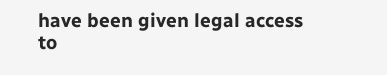have been given legal access to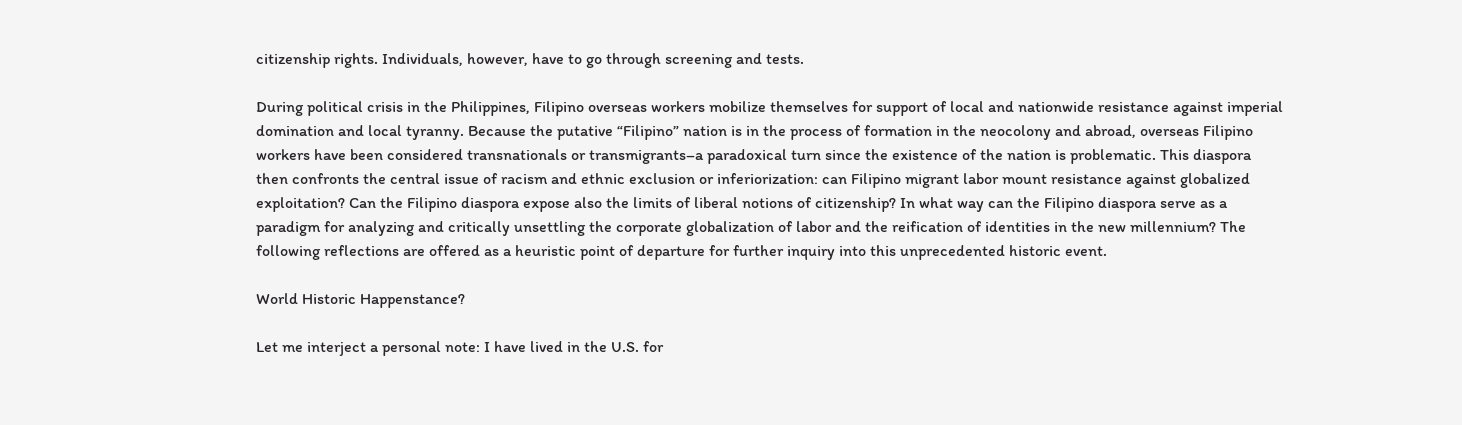citizenship rights. Individuals, however, have to go through screening and tests.

During political crisis in the Philippines, Filipino overseas workers mobilize themselves for support of local and nationwide resistance against imperial domination and local tyranny. Because the putative “Filipino” nation is in the process of formation in the neocolony and abroad, overseas Filipino workers have been considered transnationals or transmigrants–a paradoxical turn since the existence of the nation is problematic. This diaspora then confronts the central issue of racism and ethnic exclusion or inferiorization: can Filipino migrant labor mount resistance against globalized exploitation? Can the Filipino diaspora expose also the limits of liberal notions of citizenship? In what way can the Filipino diaspora serve as a paradigm for analyzing and critically unsettling the corporate globalization of labor and the reification of identities in the new millennium? The following reflections are offered as a heuristic point of departure for further inquiry into this unprecedented historic event.

World Historic Happenstance?

Let me interject a personal note: I have lived in the U.S. for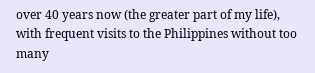over 40 years now (the greater part of my life), with frequent visits to the Philippines without too many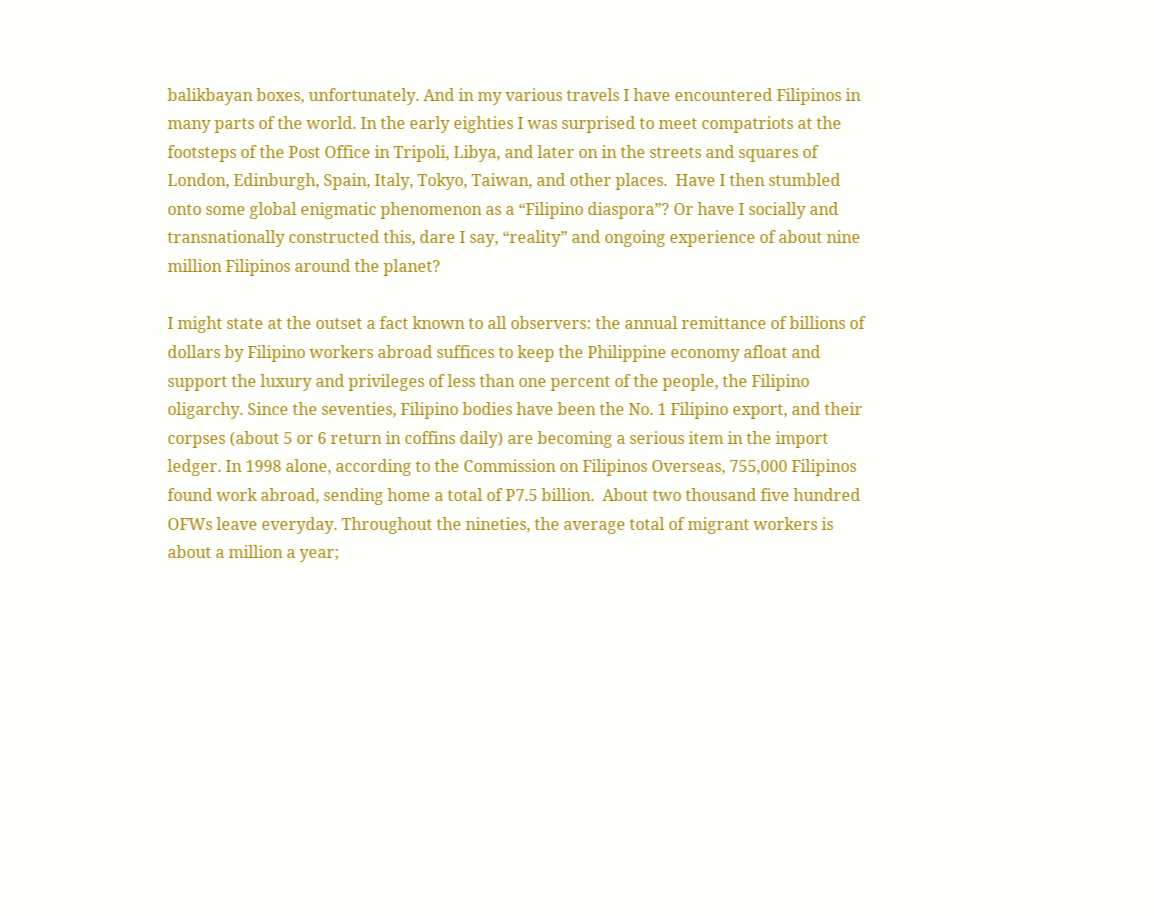balikbayan boxes, unfortunately. And in my various travels I have encountered Filipinos in many parts of the world. In the early eighties I was surprised to meet compatriots at the footsteps of the Post Office in Tripoli, Libya, and later on in the streets and squares of London, Edinburgh, Spain, Italy, Tokyo, Taiwan, and other places.  Have I then stumbled onto some global enigmatic phenomenon as a “Filipino diaspora”? Or have I socially and transnationally constructed this, dare I say, “reality” and ongoing experience of about nine million Filipinos around the planet?

I might state at the outset a fact known to all observers: the annual remittance of billions of dollars by Filipino workers abroad suffices to keep the Philippine economy afloat and support the luxury and privileges of less than one percent of the people, the Filipino oligarchy. Since the seventies, Filipino bodies have been the No. 1 Filipino export, and their corpses (about 5 or 6 return in coffins daily) are becoming a serious item in the import ledger. In 1998 alone, according to the Commission on Filipinos Overseas, 755,000 Filipinos found work abroad, sending home a total of P7.5 billion.  About two thousand five hundred OFWs leave everyday. Throughout the nineties, the average total of migrant workers is about a million a year;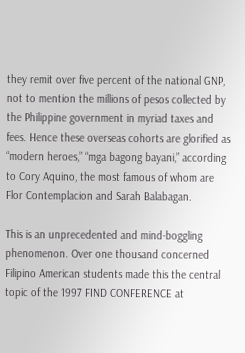they remit over five percent of the national GNP, not to mention the millions of pesos collected by the Philippine government in myriad taxes and fees. Hence these overseas cohorts are glorified as “modern heroes,” “mga bagong bayani,” according to Cory Aquino, the most famous of whom are Flor Contemplacion and Sarah Balabagan.

This is an unprecedented and mind-boggling phenomenon. Over one thousand concerned Filipino American students made this the central topic of the 1997 FIND CONFERENCE at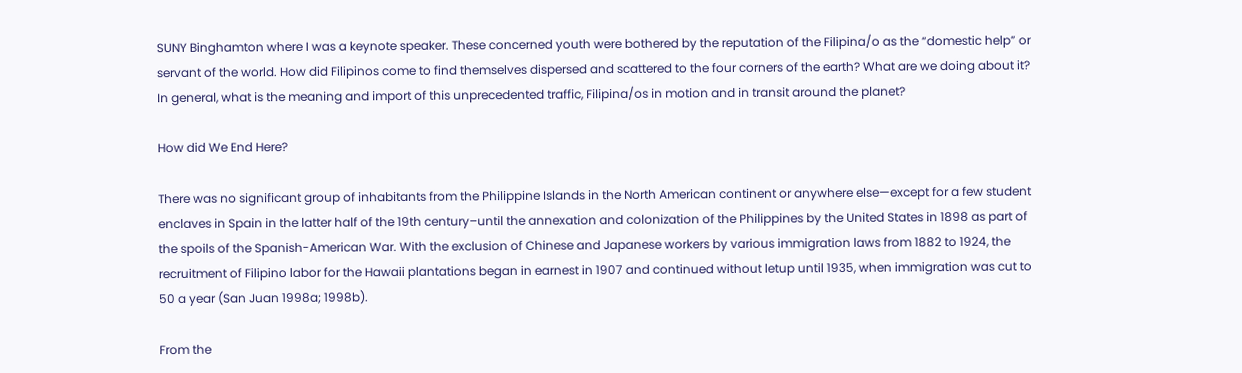SUNY Binghamton where I was a keynote speaker. These concerned youth were bothered by the reputation of the Filipina/o as the “domestic help” or servant of the world. How did Filipinos come to find themselves dispersed and scattered to the four corners of the earth? What are we doing about it? In general, what is the meaning and import of this unprecedented traffic, Filipina/os in motion and in transit around the planet?

How did We End Here?

There was no significant group of inhabitants from the Philippine Islands in the North American continent or anywhere else—except for a few student enclaves in Spain in the latter half of the 19th century–until the annexation and colonization of the Philippines by the United States in 1898 as part of the spoils of the Spanish-American War. With the exclusion of Chinese and Japanese workers by various immigration laws from 1882 to 1924, the recruitment of Filipino labor for the Hawaii plantations began in earnest in 1907 and continued without letup until 1935, when immigration was cut to 50 a year (San Juan 1998a; 1998b).

From the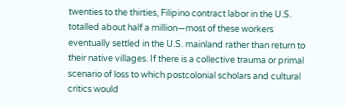twenties to the thirties, Filipino contract labor in the U.S. totalled about half a million—most of these workers eventually settled in the U.S. mainland rather than return to their native villages. If there is a collective trauma or primal scenario of loss to which postcolonial scholars and cultural critics would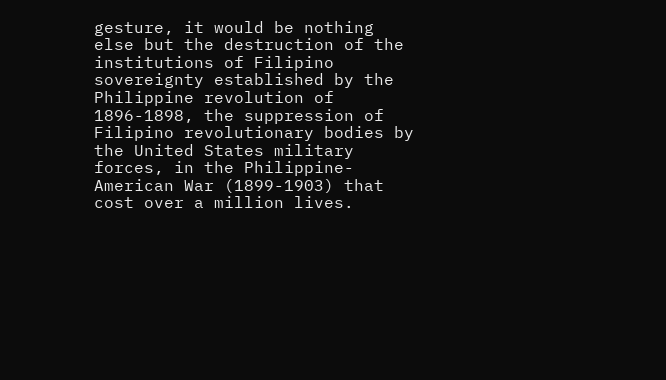gesture, it would be nothing else but the destruction of the institutions of Filipino sovereignty established by the Philippine revolution of 1896-1898, the suppression of Filipino revolutionary bodies by the United States military forces, in the Philippine-American War (1899-1903) that cost over a million lives.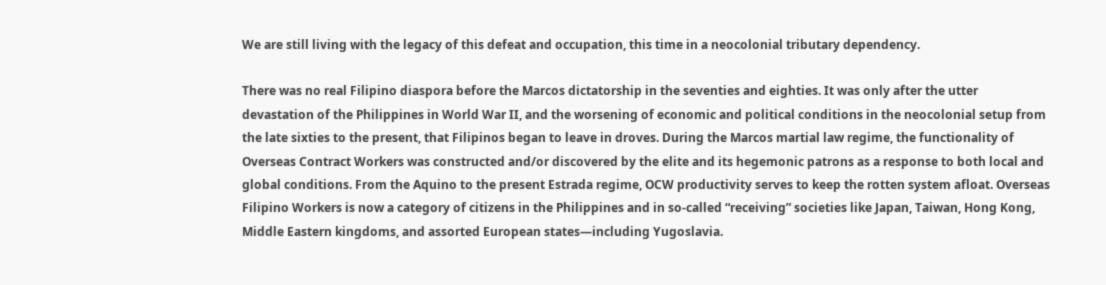We are still living with the legacy of this defeat and occupation, this time in a neocolonial tributary dependency.

There was no real Filipino diaspora before the Marcos dictatorship in the seventies and eighties. It was only after the utter devastation of the Philippines in World War II, and the worsening of economic and political conditions in the neocolonial setup from the late sixties to the present, that Filipinos began to leave in droves. During the Marcos martial law regime, the functionality of Overseas Contract Workers was constructed and/or discovered by the elite and its hegemonic patrons as a response to both local and global conditions. From the Aquino to the present Estrada regime, OCW productivity serves to keep the rotten system afloat. Overseas Filipino Workers is now a category of citizens in the Philippines and in so-called “receiving” societies like Japan, Taiwan, Hong Kong, Middle Eastern kingdoms, and assorted European states—including Yugoslavia.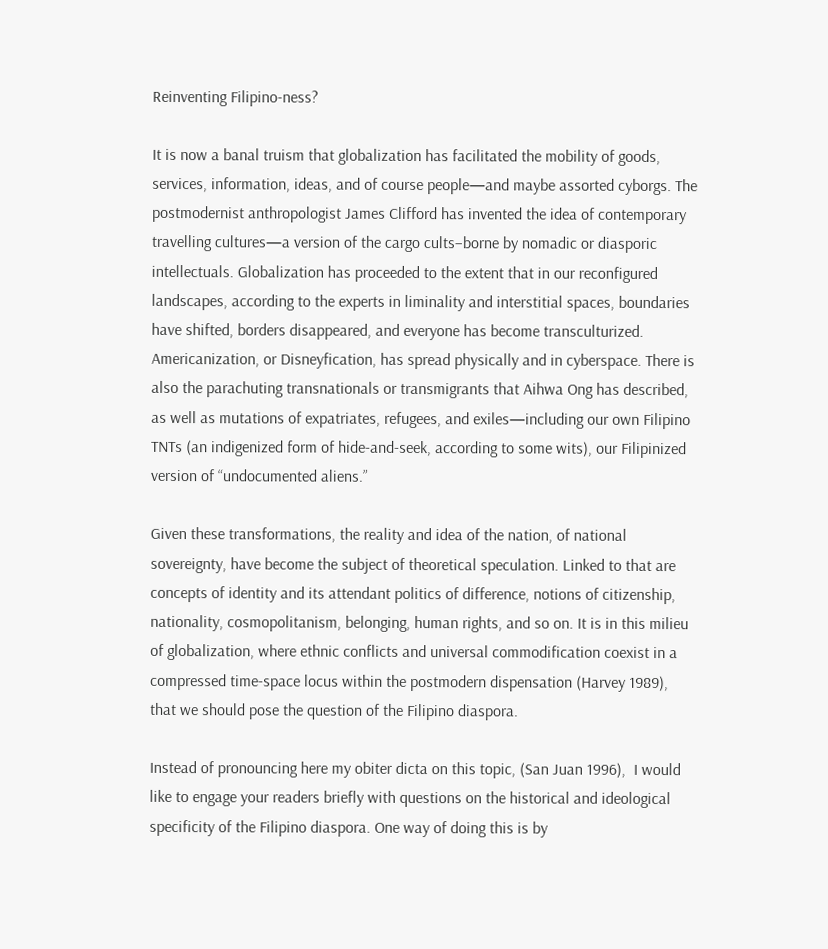Reinventing Filipino-ness?

It is now a banal truism that globalization has facilitated the mobility of goods, services, information, ideas, and of course people—and maybe assorted cyborgs. The postmodernist anthropologist James Clifford has invented the idea of contemporary travelling cultures—a version of the cargo cults–borne by nomadic or diasporic intellectuals. Globalization has proceeded to the extent that in our reconfigured landscapes, according to the experts in liminality and interstitial spaces, boundaries have shifted, borders disappeared, and everyone has become transculturized. Americanization, or Disneyfication, has spread physically and in cyberspace. There is also the parachuting transnationals or transmigrants that Aihwa Ong has described, as well as mutations of expatriates, refugees, and exiles—including our own Filipino TNTs (an indigenized form of hide-and-seek, according to some wits), our Filipinized version of “undocumented aliens.”

Given these transformations, the reality and idea of the nation, of national sovereignty, have become the subject of theoretical speculation. Linked to that are concepts of identity and its attendant politics of difference, notions of citizenship, nationality, cosmopolitanism, belonging, human rights, and so on. It is in this milieu of globalization, where ethnic conflicts and universal commodification coexist in a compressed time-space locus within the postmodern dispensation (Harvey 1989), that we should pose the question of the Filipino diaspora.

Instead of pronouncing here my obiter dicta on this topic, (San Juan 1996),  I would like to engage your readers briefly with questions on the historical and ideological specificity of the Filipino diaspora. One way of doing this is by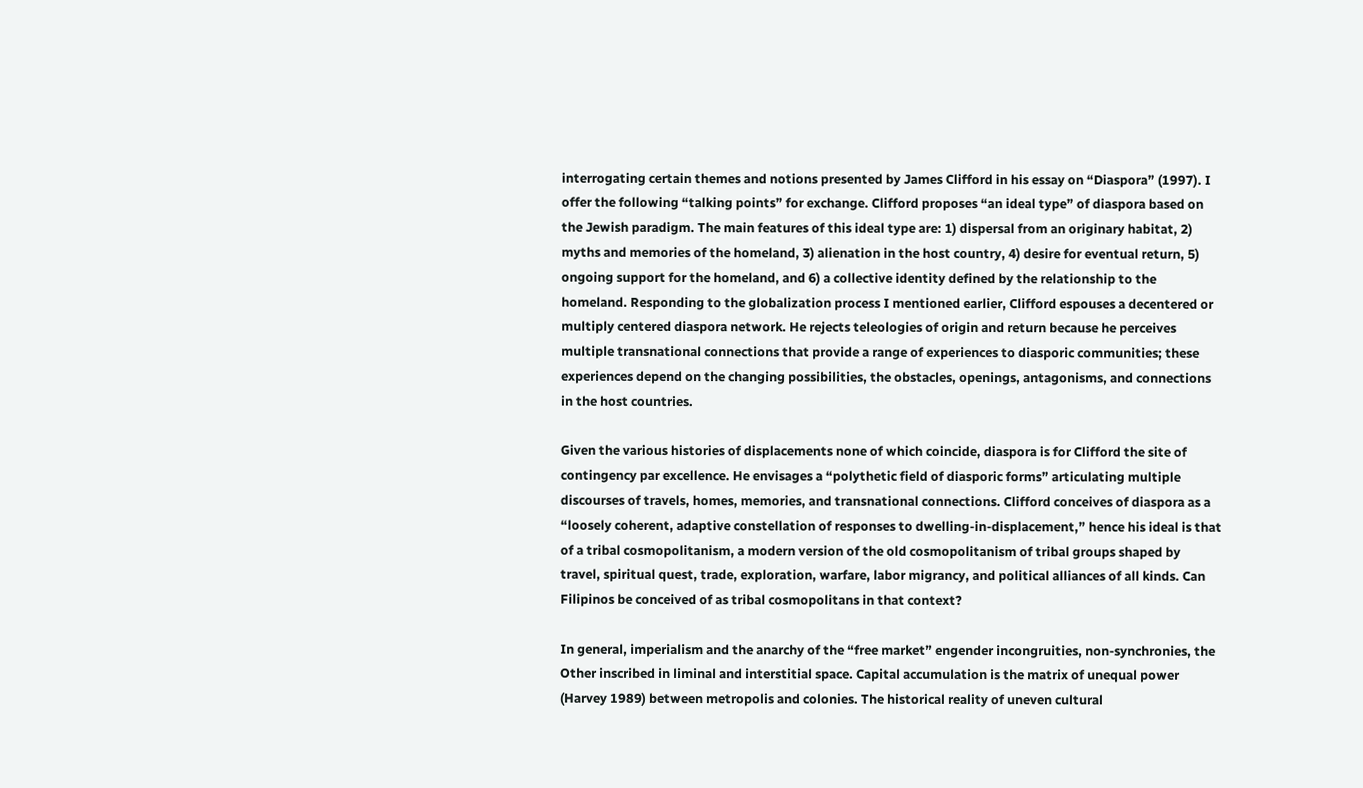interrogating certain themes and notions presented by James Clifford in his essay on “Diaspora” (1997). I offer the following “talking points” for exchange. Clifford proposes “an ideal type” of diaspora based on the Jewish paradigm. The main features of this ideal type are: 1) dispersal from an originary habitat, 2) myths and memories of the homeland, 3) alienation in the host country, 4) desire for eventual return, 5) ongoing support for the homeland, and 6) a collective identity defined by the relationship to the homeland. Responding to the globalization process I mentioned earlier, Clifford espouses a decentered or multiply centered diaspora network. He rejects teleologies of origin and return because he perceives multiple transnational connections that provide a range of experiences to diasporic communities; these experiences depend on the changing possibilities, the obstacles, openings, antagonisms, and connections in the host countries.

Given the various histories of displacements none of which coincide, diaspora is for Clifford the site of contingency par excellence. He envisages a “polythetic field of diasporic forms” articulating multiple discourses of travels, homes, memories, and transnational connections. Clifford conceives of diaspora as a “loosely coherent, adaptive constellation of responses to dwelling-in-displacement,” hence his ideal is that of a tribal cosmopolitanism, a modern version of the old cosmopolitanism of tribal groups shaped by travel, spiritual quest, trade, exploration, warfare, labor migrancy, and political alliances of all kinds. Can Filipinos be conceived of as tribal cosmopolitans in that context?

In general, imperialism and the anarchy of the “free market” engender incongruities, non-synchronies, the Other inscribed in liminal and interstitial space. Capital accumulation is the matrix of unequal power (Harvey 1989) between metropolis and colonies. The historical reality of uneven cultural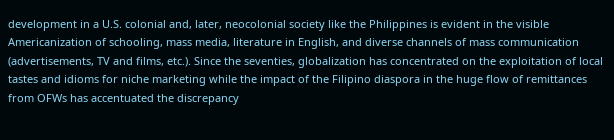development in a U.S. colonial and, later, neocolonial society like the Philippines is evident in the visible Americanization of schooling, mass media, literature in English, and diverse channels of mass communication (advertisements, TV and films, etc.). Since the seventies, globalization has concentrated on the exploitation of local tastes and idioms for niche marketing while the impact of the Filipino diaspora in the huge flow of remittances from OFWs has accentuated the discrepancy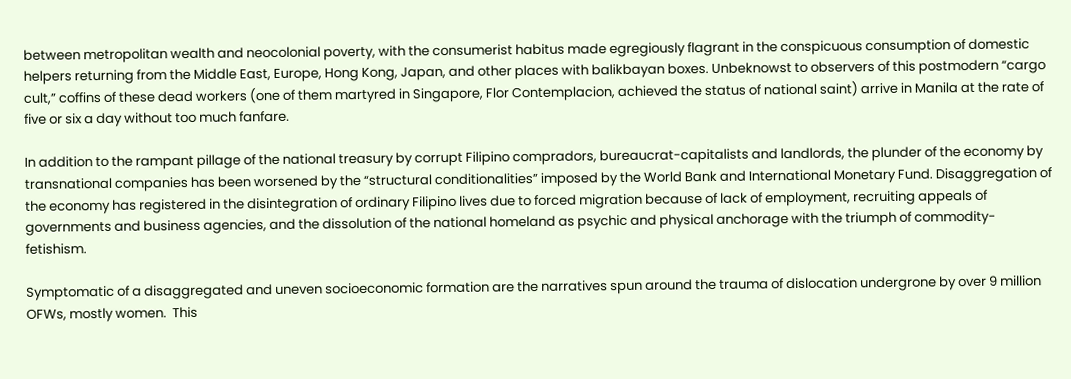between metropolitan wealth and neocolonial poverty, with the consumerist habitus made egregiously flagrant in the conspicuous consumption of domestic helpers returning from the Middle East, Europe, Hong Kong, Japan, and other places with balikbayan boxes. Unbeknowst to observers of this postmodern “cargo cult,” coffins of these dead workers (one of them martyred in Singapore, Flor Contemplacion, achieved the status of national saint) arrive in Manila at the rate of five or six a day without too much fanfare.

In addition to the rampant pillage of the national treasury by corrupt Filipino compradors, bureaucrat-capitalists and landlords, the plunder of the economy by transnational companies has been worsened by the “structural conditionalities” imposed by the World Bank and International Monetary Fund. Disaggregation of the economy has registered in the disintegration of ordinary Filipino lives due to forced migration because of lack of employment, recruiting appeals of governments and business agencies, and the dissolution of the national homeland as psychic and physical anchorage with the triumph of commodity-fetishism.

Symptomatic of a disaggregated and uneven socioeconomic formation are the narratives spun around the trauma of dislocation undergrone by over 9 million OFWs, mostly women.  This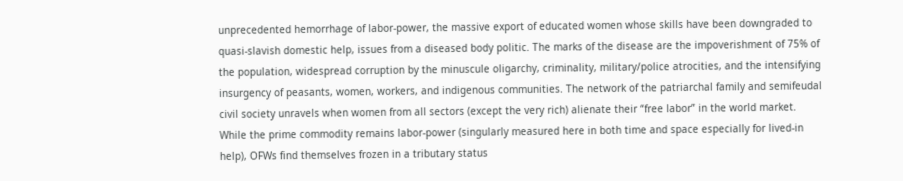unprecedented hemorrhage of labor-power, the massive export of educated women whose skills have been downgraded to quasi-slavish domestic help, issues from a diseased body politic. The marks of the disease are the impoverishment of 75% of the population, widespread corruption by the minuscule oligarchy, criminality, military/police atrocities, and the intensifying insurgency of peasants, women, workers, and indigenous communities. The network of the patriarchal family and semifeudal civil society unravels when women from all sectors (except the very rich) alienate their “free labor” in the world market.  While the prime commodity remains labor-power (singularly measured here in both time and space especially for lived-in help), OFWs find themselves frozen in a tributary status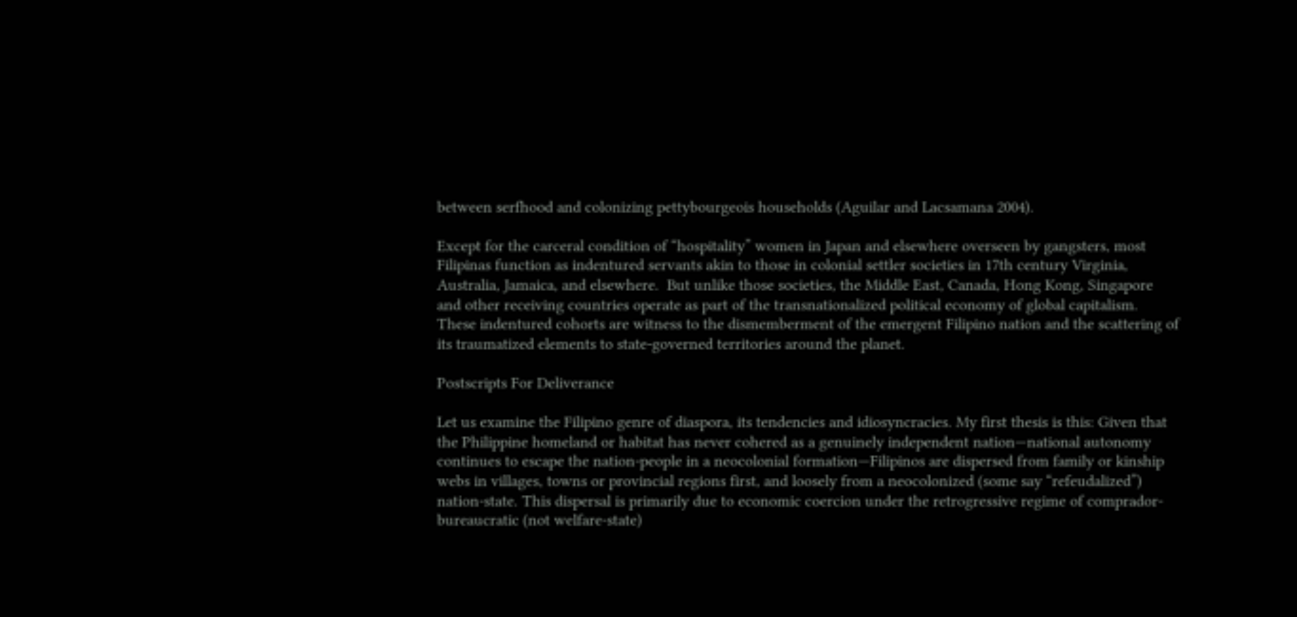between serfhood and colonizing pettybourgeois households (Aguilar and Lacsamana 2004).

Except for the carceral condition of “hospitality” women in Japan and elsewhere overseen by gangsters, most Filipinas function as indentured servants akin to those in colonial settler societies in 17th century Virginia, Australia, Jamaica, and elsewhere.  But unlike those societies, the Middle East, Canada, Hong Kong, Singapore and other receiving countries operate as part of the transnationalized political economy of global capitalism. These indentured cohorts are witness to the dismemberment of the emergent Filipino nation and the scattering of its traumatized elements to state-governed territories around the planet.

Postscripts For Deliverance

Let us examine the Filipino genre of diaspora, its tendencies and idiosyncracies. My first thesis is this: Given that the Philippine homeland or habitat has never cohered as a genuinely independent nation—national autonomy continues to escape the nation-people in a neocolonial formation—Filipinos are dispersed from family or kinship webs in villages, towns or provincial regions first, and loosely from a neocolonized (some say “refeudalized”) nation-state. This dispersal is primarily due to economic coercion under the retrogressive regime of comprador-bureaucratic (not welfare-state)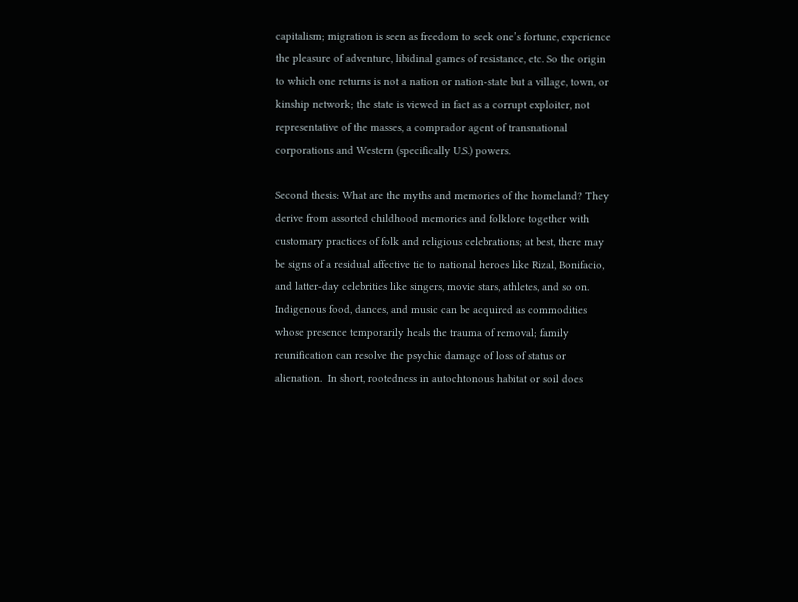capitalism; migration is seen as freedom to seek one’s fortune, experience the pleasure of adventure, libidinal games of resistance, etc. So the origin to which one returns is not a nation or nation-state but a village, town, or kinship network; the state is viewed in fact as a corrupt exploiter, not representative of the masses, a comprador agent of transnational corporations and Western (specifically U.S.) powers.

Second thesis: What are the myths and memories of the homeland? They derive from assorted childhood memories and folklore together with customary practices of folk and religious celebrations; at best, there may be signs of a residual affective tie to national heroes like Rizal, Bonifacio, and latter-day celebrities like singers, movie stars, athletes, and so on. Indigenous food, dances, and music can be acquired as commodities whose presence temporarily heals the trauma of removal; family reunification can resolve the psychic damage of loss of status or alienation.  In short, rootedness in autochtonous habitat or soil does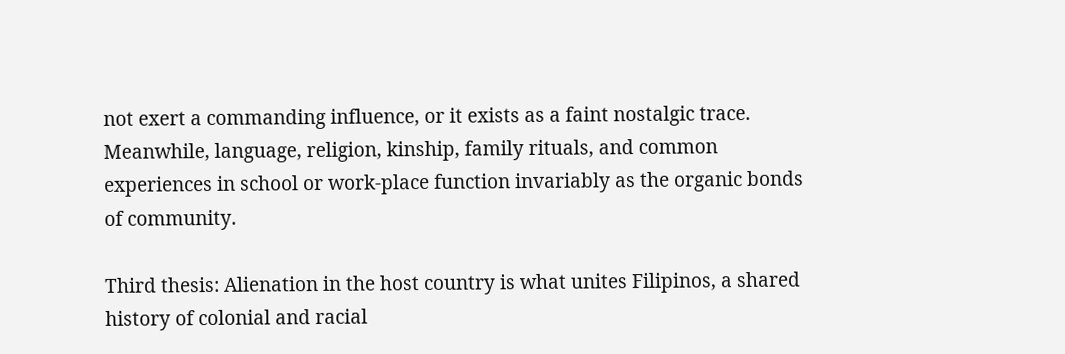not exert a commanding influence, or it exists as a faint nostalgic trace. Meanwhile, language, religion, kinship, family rituals, and common experiences in school or work-place function invariably as the organic bonds of community.

Third thesis: Alienation in the host country is what unites Filipinos, a shared history of colonial and racial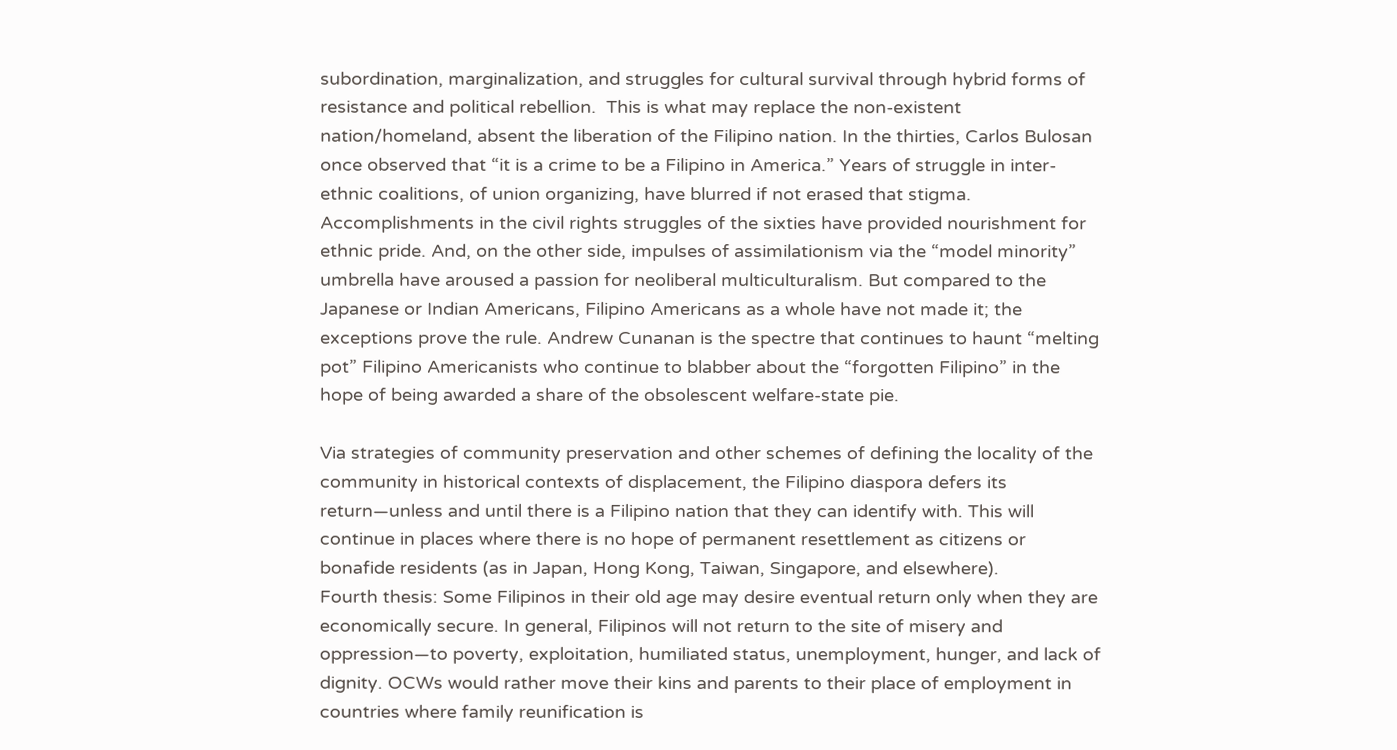subordination, marginalization, and struggles for cultural survival through hybrid forms of resistance and political rebellion.  This is what may replace the non-existent nation/homeland, absent the liberation of the Filipino nation. In the thirties, Carlos Bulosan once observed that “it is a crime to be a Filipino in America.” Years of struggle in inter-ethnic coalitions, of union organizing, have blurred if not erased that stigma.  Accomplishments in the civil rights struggles of the sixties have provided nourishment for ethnic pride. And, on the other side, impulses of assimilationism via the “model minority” umbrella have aroused a passion for neoliberal multiculturalism. But compared to the Japanese or Indian Americans, Filipino Americans as a whole have not made it; the exceptions prove the rule. Andrew Cunanan is the spectre that continues to haunt “melting pot” Filipino Americanists who continue to blabber about the “forgotten Filipino” in the hope of being awarded a share of the obsolescent welfare-state pie.

Via strategies of community preservation and other schemes of defining the locality of the community in historical contexts of displacement, the Filipino diaspora defers its return—unless and until there is a Filipino nation that they can identify with. This will continue in places where there is no hope of permanent resettlement as citizens or bonafide residents (as in Japan, Hong Kong, Taiwan, Singapore, and elsewhere).
Fourth thesis: Some Filipinos in their old age may desire eventual return only when they are economically secure. In general, Filipinos will not return to the site of misery and oppression—to poverty, exploitation, humiliated status, unemployment, hunger, and lack of dignity. OCWs would rather move their kins and parents to their place of employment in countries where family reunification is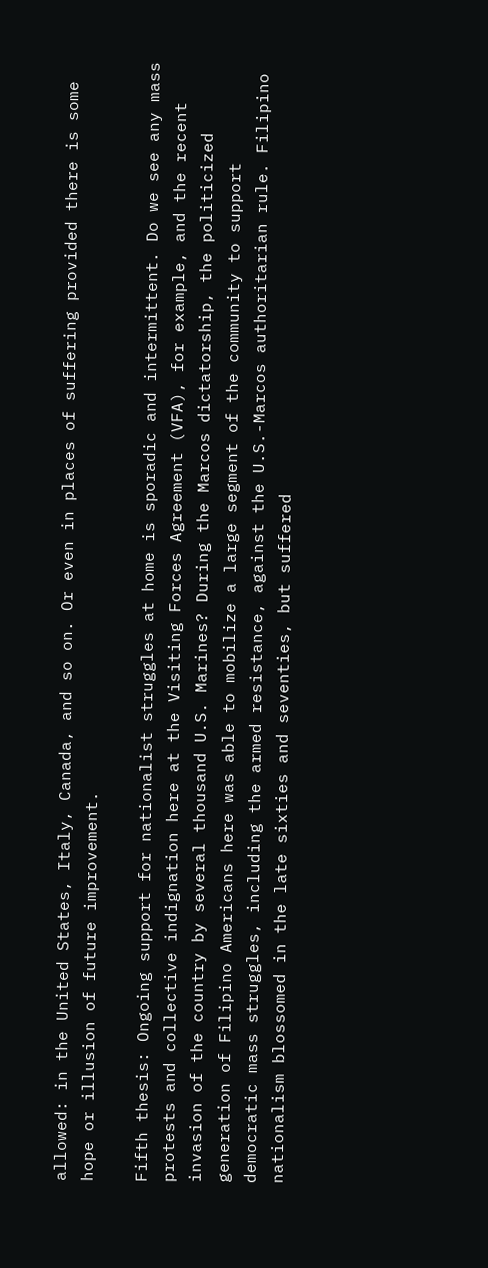allowed: in the United States, Italy, Canada, and so on. Or even in places of suffering provided there is some hope or illusion of future improvement.

Fifth thesis: Ongoing support for nationalist struggles at home is sporadic and intermittent. Do we see any mass protests and collective indignation here at the Visiting Forces Agreement (VFA), for example, and the recent invasion of the country by several thousand U.S. Marines? During the Marcos dictatorship, the politicized generation of Filipino Americans here was able to mobilize a large segment of the community to support democratic mass struggles, including the armed resistance, against the U.S.-Marcos authoritarian rule. Filipino nationalism blossomed in the late sixties and seventies, but suffered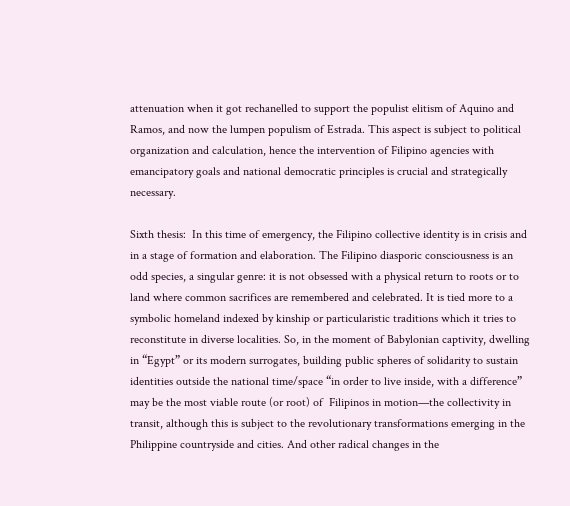attenuation when it got rechanelled to support the populist elitism of Aquino and Ramos, and now the lumpen populism of Estrada. This aspect is subject to political organization and calculation, hence the intervention of Filipino agencies with emancipatory goals and national democratic principles is crucial and strategically necessary.

Sixth thesis:  In this time of emergency, the Filipino collective identity is in crisis and in a stage of formation and elaboration. The Filipino diasporic consciousness is an odd species, a singular genre: it is not obsessed with a physical return to roots or to land where common sacrifices are remembered and celebrated. It is tied more to a symbolic homeland indexed by kinship or particularistic traditions which it tries to reconstitute in diverse localities. So, in the moment of Babylonian captivity, dwelling in “Egypt” or its modern surrogates, building public spheres of solidarity to sustain identities outside the national time/space “in order to live inside, with a difference” may be the most viable route (or root) of  Filipinos in motion—the collectivity in transit, although this is subject to the revolutionary transformations emerging in the Philippine countryside and cities. And other radical changes in the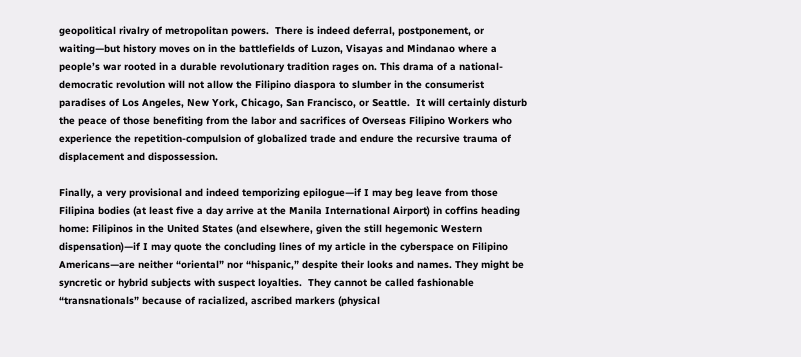geopolitical rivalry of metropolitan powers.  There is indeed deferral, postponement, or waiting—but history moves on in the battlefields of Luzon, Visayas and Mindanao where a people’s war rooted in a durable revolutionary tradition rages on. This drama of a national-democratic revolution will not allow the Filipino diaspora to slumber in the consumerist paradises of Los Angeles, New York, Chicago, San Francisco, or Seattle.  It will certainly disturb the peace of those benefiting from the labor and sacrifices of Overseas Filipino Workers who experience the repetition-compulsion of globalized trade and endure the recursive trauma of displacement and dispossession.

Finally, a very provisional and indeed temporizing epilogue—if I may beg leave from those Filipina bodies (at least five a day arrive at the Manila International Airport) in coffins heading home: Filipinos in the United States (and elsewhere, given the still hegemonic Western dispensation)—if I may quote the concluding lines of my article in the cyberspace on Filipino Americans—are neither “oriental” nor “hispanic,” despite their looks and names. They might be syncretic or hybrid subjects with suspect loyalties.  They cannot be called fashionable “transnationals” because of racialized, ascribed markers (physical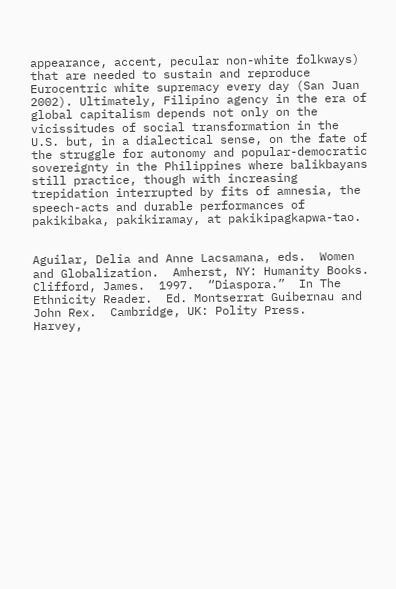appearance, accent, pecular non-white folkways) that are needed to sustain and reproduce Eurocentric white supremacy every day (San Juan 2002). Ultimately, Filipino agency in the era of global capitalism depends not only on the vicissitudes of social transformation in the U.S. but, in a dialectical sense, on the fate of the struggle for autonomy and popular-democratic sovereignty in the Philippines where balikbayans still practice, though with increasing trepidation interrupted by fits of amnesia, the speech-acts and durable performances of pakikibaka, pakikiramay, at pakikipagkapwa-tao.


Aguilar, Delia and Anne Lacsamana, eds.  Women and Globalization.  Amherst, NY: Humanity Books.
Clifford, James.  1997.  “Diaspora.”  In The Ethnicity Reader.  Ed. Montserrat Guibernau and  John Rex.  Cambridge, UK: Polity Press.
Harvey,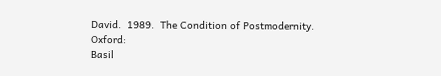David.  1989.  The Condition of Postmodernity.  Oxford:
Basil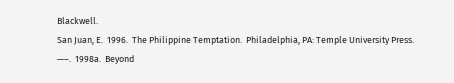Blackwell.
San Juan, E.  1996.  The Philippine Temptation.  Philadelphia, PA: Temple University Press.
—–.  1998a.  Beyond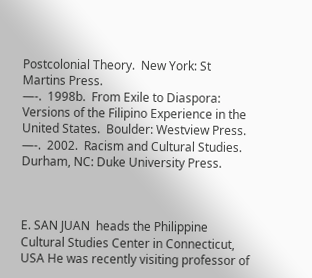Postcolonial Theory.  New York: St
Martins Press.
—-.  1998b.  From Exile to Diaspora: Versions of the Filipino Experience in the United States.  Boulder: Westview Press.
—-.  2002.  Racism and Cultural Studies.  Durham, NC: Duke University Press.



E. SAN JUAN  heads the Philippine Cultural Studies Center in Connecticut, USA He was recently visiting professor of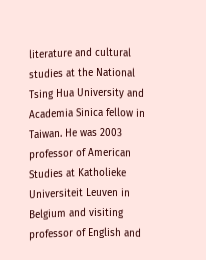literature and cultural studies at the National Tsing Hua University and Academia Sinica fellow in Taiwan. He was 2003 professor of American Studies at Katholieke Universiteit Leuven in Belgium and visiting professor of English and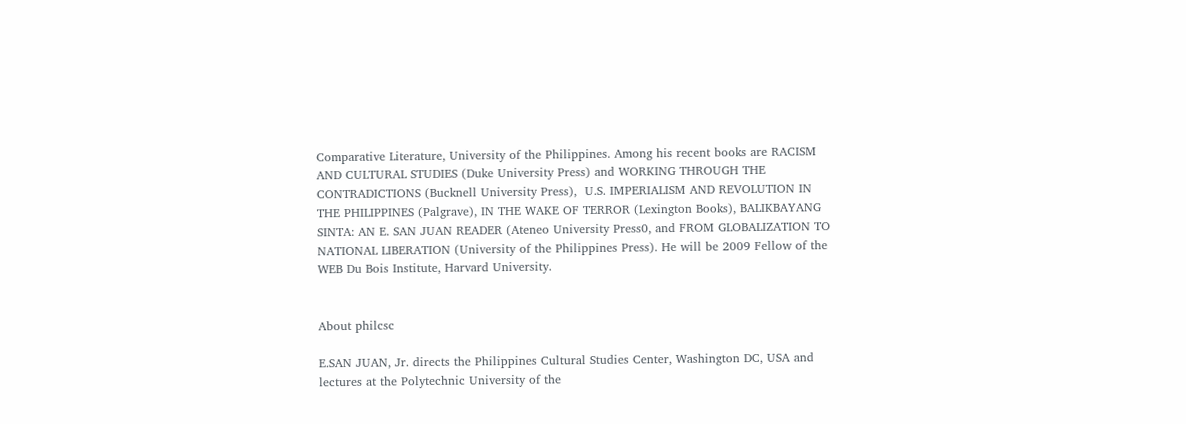Comparative Literature, University of the Philippines. Among his recent books are RACISM AND CULTURAL STUDIES (Duke University Press) and WORKING THROUGH THE CONTRADICTIONS (Bucknell University Press),  U.S. IMPERIALISM AND REVOLUTION IN THE PHILIPPINES (Palgrave), IN THE WAKE OF TERROR (Lexington Books), BALIKBAYANG SINTA: AN E. SAN JUAN READER (Ateneo University Press0, and FROM GLOBALIZATION TO NATIONAL LIBERATION (University of the Philippines Press). He will be 2009 Fellow of the WEB Du Bois Institute, Harvard University.


About philcsc

E.SAN JUAN, Jr. directs the Philippines Cultural Studies Center, Washington DC, USA and lectures at the Polytechnic University of the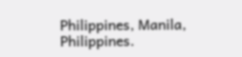Philippines, Manila, Philippines.